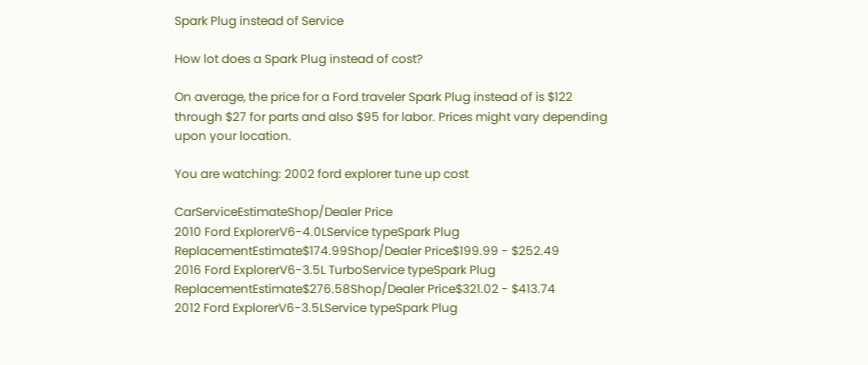Spark Plug instead of Service

How lot does a Spark Plug instead of cost?

On average, the price for a Ford traveler Spark Plug instead of is $122 through $27 for parts and also $95 for labor. Prices might vary depending upon your location.

You are watching: 2002 ford explorer tune up cost

CarServiceEstimateShop/Dealer Price
2010 Ford ExplorerV6-4.0LService typeSpark Plug ReplacementEstimate$174.99Shop/Dealer Price$199.99 - $252.49
2016 Ford ExplorerV6-3.5L TurboService typeSpark Plug ReplacementEstimate$276.58Shop/Dealer Price$321.02 - $413.74
2012 Ford ExplorerV6-3.5LService typeSpark Plug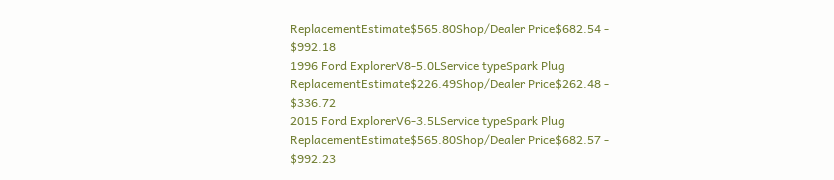ReplacementEstimate$565.80Shop/Dealer Price$682.54 - $992.18
1996 Ford ExplorerV8-5.0LService typeSpark Plug ReplacementEstimate$226.49Shop/Dealer Price$262.48 - $336.72
2015 Ford ExplorerV6-3.5LService typeSpark Plug ReplacementEstimate$565.80Shop/Dealer Price$682.57 - $992.23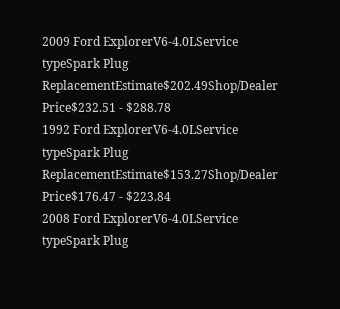2009 Ford ExplorerV6-4.0LService typeSpark Plug ReplacementEstimate$202.49Shop/Dealer Price$232.51 - $288.78
1992 Ford ExplorerV6-4.0LService typeSpark Plug ReplacementEstimate$153.27Shop/Dealer Price$176.47 - $223.84
2008 Ford ExplorerV6-4.0LService typeSpark Plug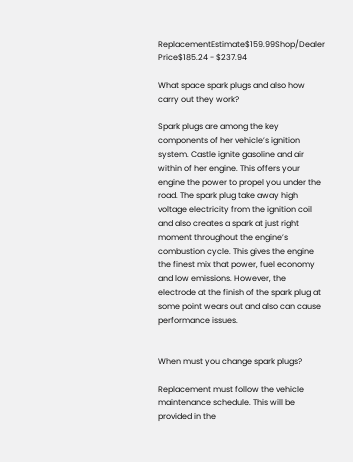ReplacementEstimate$159.99Shop/Dealer Price$185.24 - $237.94

What space spark plugs and also how carry out they work?

Spark plugs are among the key components of her vehicle’s ignition system. Castle ignite gasoline and air within of her engine. This offers your engine the power to propel you under the road. The spark plug take away high voltage electricity from the ignition coil and also creates a spark at just right moment throughout the engine’s combustion cycle. This gives the engine the finest mix that power, fuel economy and low emissions. However, the electrode at the finish of the spark plug at some point wears out and also can cause performance issues.


When must you change spark plugs?

Replacement must follow the vehicle maintenance schedule. This will be provided in the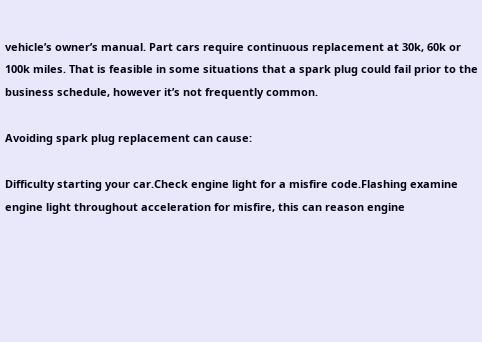vehicle’s owner’s manual. Part cars require continuous replacement at 30k, 60k or 100k miles. That is feasible in some situations that a spark plug could fail prior to the business schedule, however it’s not frequently common.

Avoiding spark plug replacement can cause:

Difficulty starting your car.Check engine light for a misfire code.Flashing examine engine light throughout acceleration for misfire, this can reason engine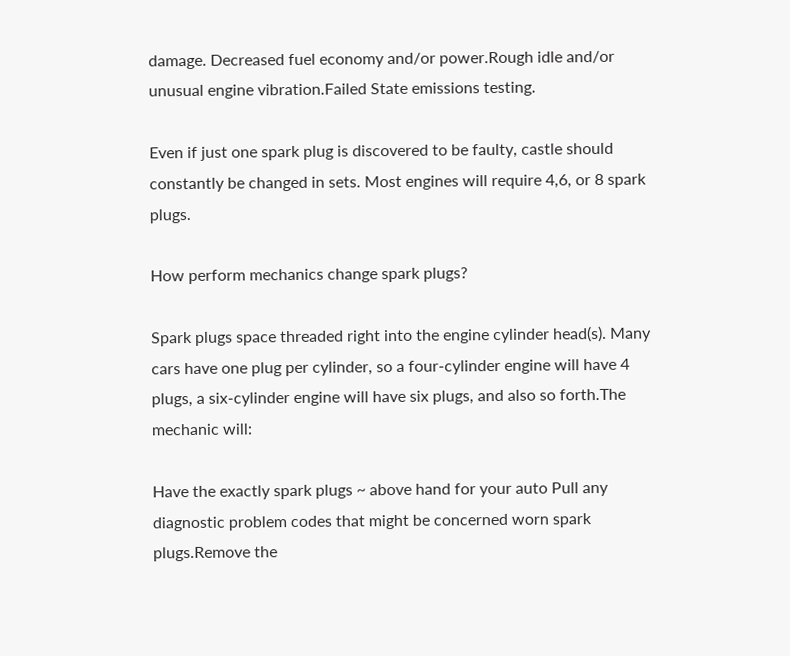damage. Decreased fuel economy and/or power.Rough idle and/or unusual engine vibration.Failed State emissions testing.

Even if just one spark plug is discovered to be faulty, castle should constantly be changed in sets. Most engines will require 4,6, or 8 spark plugs.

How perform mechanics change spark plugs?

Spark plugs space threaded right into the engine cylinder head(s). Many cars have one plug per cylinder, so a four-cylinder engine will have 4 plugs, a six-cylinder engine will have six plugs, and also so forth.The mechanic will:

Have the exactly spark plugs ~ above hand for your auto Pull any diagnostic problem codes that might be concerned worn spark plugs.Remove the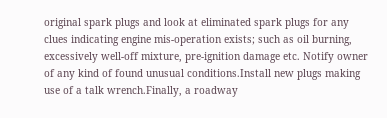original spark plugs and look at eliminated spark plugs for any clues indicating engine mis-operation exists; such as oil burning, excessively well-off mixture, pre-ignition damage etc. Notify owner of any kind of found unusual conditions.Install new plugs making use of a talk wrench.Finally, a roadway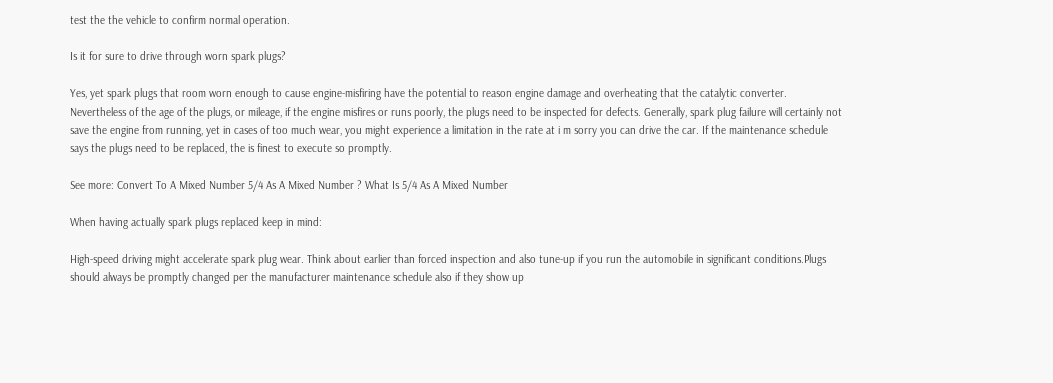test the the vehicle to confirm normal operation.

Is it for sure to drive through worn spark plugs?

Yes, yet spark plugs that room worn enough to cause engine-misfiring have the potential to reason engine damage and overheating that the catalytic converter. Nevertheless of the age of the plugs, or mileage, if the engine misfires or runs poorly, the plugs need to be inspected for defects. Generally, spark plug failure will certainly not save the engine from running, yet in cases of too much wear, you might experience a limitation in the rate at i m sorry you can drive the car. If the maintenance schedule says the plugs need to be replaced, the is finest to execute so promptly.

See more: Convert To A Mixed Number 5/4 As A Mixed Number ? What Is 5/4 As A Mixed Number

When having actually spark plugs replaced keep in mind:

High-speed driving might accelerate spark plug wear. Think about earlier than forced inspection and also tune-up if you run the automobile in significant conditions.Plugs should always be promptly changed per the manufacturer maintenance schedule also if they show up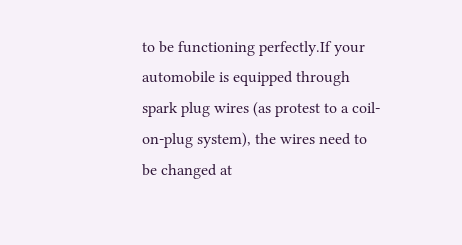to be functioning perfectly.If your automobile is equipped through spark plug wires (as protest to a coil-on-plug system), the wires need to be changed at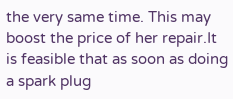the very same time. This may boost the price of her repair.It is feasible that as soon as doing a spark plug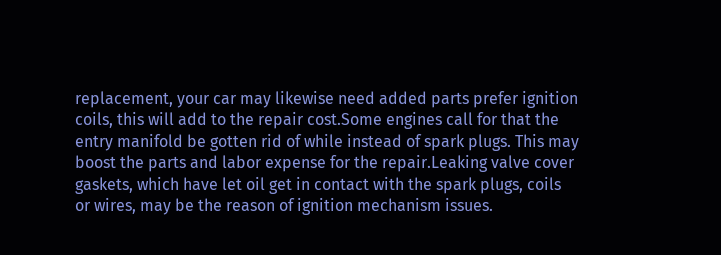replacement, your car may likewise need added parts prefer ignition coils, this will add to the repair cost.Some engines call for that the entry manifold be gotten rid of while instead of spark plugs. This may boost the parts and labor expense for the repair.Leaking valve cover gaskets, which have let oil get in contact with the spark plugs, coils or wires, may be the reason of ignition mechanism issues.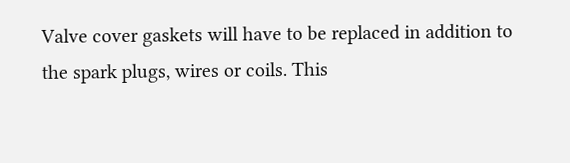Valve cover gaskets will have to be replaced in addition to the spark plugs, wires or coils. This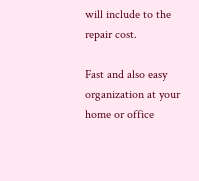will include to the repair cost.

Fast and also easy organization at your home or office